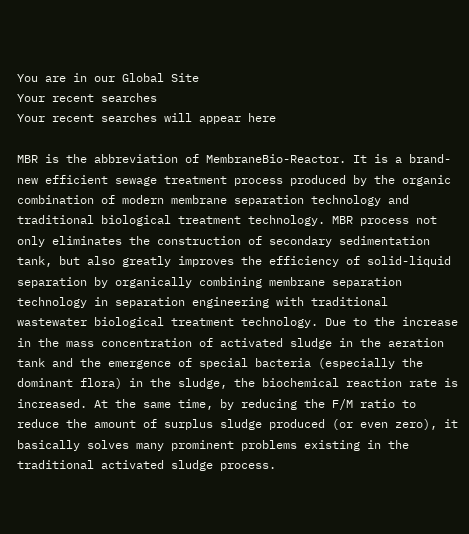You are in our Global Site
Your recent searches
Your recent searches will appear here

MBR is the abbreviation of MembraneBio-Reactor. It is a brand-new efficient sewage treatment process produced by the organic combination of modern membrane separation technology and traditional biological treatment technology. MBR process not only eliminates the construction of secondary sedimentation tank, but also greatly improves the efficiency of solid-liquid separation by organically combining membrane separation technology in separation engineering with traditional wastewater biological treatment technology. Due to the increase in the mass concentration of activated sludge in the aeration tank and the emergence of special bacteria (especially the dominant flora) in the sludge, the biochemical reaction rate is increased. At the same time, by reducing the F/M ratio to reduce the amount of surplus sludge produced (or even zero), it basically solves many prominent problems existing in the traditional activated sludge process.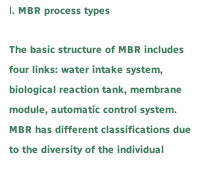Ⅰ. MBR process types

The basic structure of MBR includes four links: water intake system, biological reaction tank, membrane module, automatic control system. MBR has different classifications due to the diversity of the individual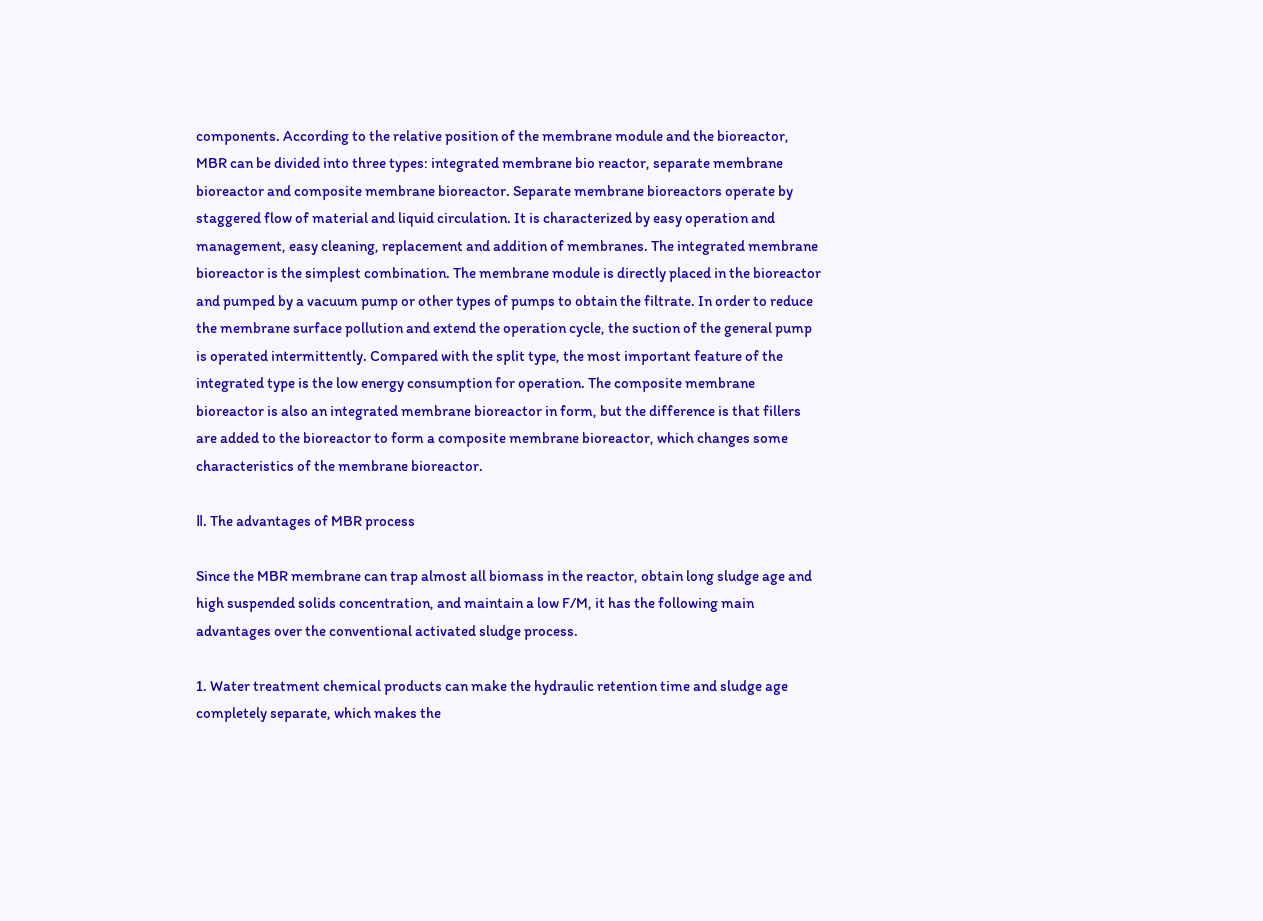components. According to the relative position of the membrane module and the bioreactor, MBR can be divided into three types: integrated membrane bio reactor, separate membrane bioreactor and composite membrane bioreactor. Separate membrane bioreactors operate by staggered flow of material and liquid circulation. It is characterized by easy operation and management, easy cleaning, replacement and addition of membranes. The integrated membrane bioreactor is the simplest combination. The membrane module is directly placed in the bioreactor and pumped by a vacuum pump or other types of pumps to obtain the filtrate. In order to reduce the membrane surface pollution and extend the operation cycle, the suction of the general pump is operated intermittently. Compared with the split type, the most important feature of the integrated type is the low energy consumption for operation. The composite membrane bioreactor is also an integrated membrane bioreactor in form, but the difference is that fillers are added to the bioreactor to form a composite membrane bioreactor, which changes some characteristics of the membrane bioreactor.

Ⅱ. The advantages of MBR process

Since the MBR membrane can trap almost all biomass in the reactor, obtain long sludge age and high suspended solids concentration, and maintain a low F/M, it has the following main advantages over the conventional activated sludge process.

1. Water treatment chemical products can make the hydraulic retention time and sludge age completely separate, which makes the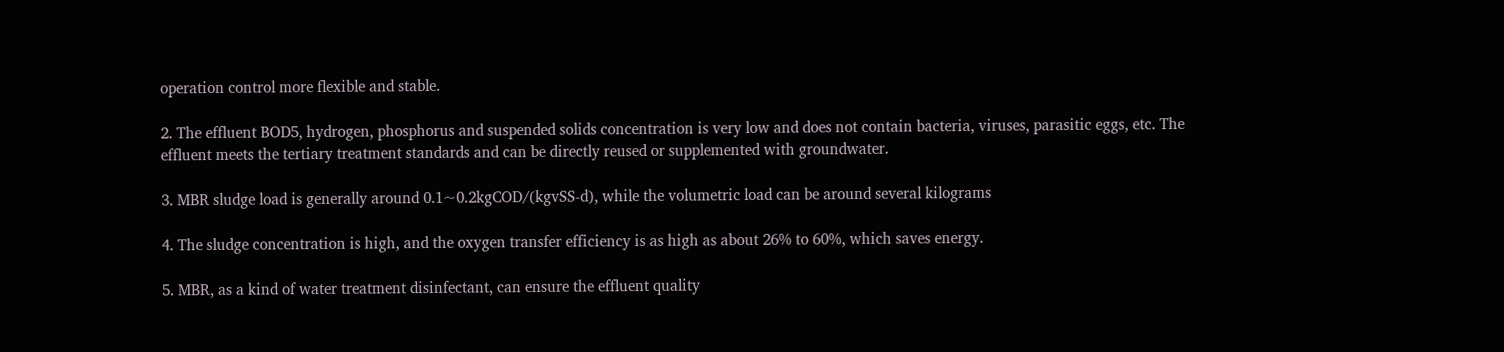operation control more flexible and stable.

2. The effluent BOD5, hydrogen, phosphorus and suspended solids concentration is very low and does not contain bacteria, viruses, parasitic eggs, etc. The effluent meets the tertiary treatment standards and can be directly reused or supplemented with groundwater.

3. MBR sludge load is generally around 0.1~0.2kgCOD/(kgvSS-d), while the volumetric load can be around several kilograms

4. The sludge concentration is high, and the oxygen transfer efficiency is as high as about 26% to 60%, which saves energy.

5. MBR, as a kind of water treatment disinfectant, can ensure the effluent quality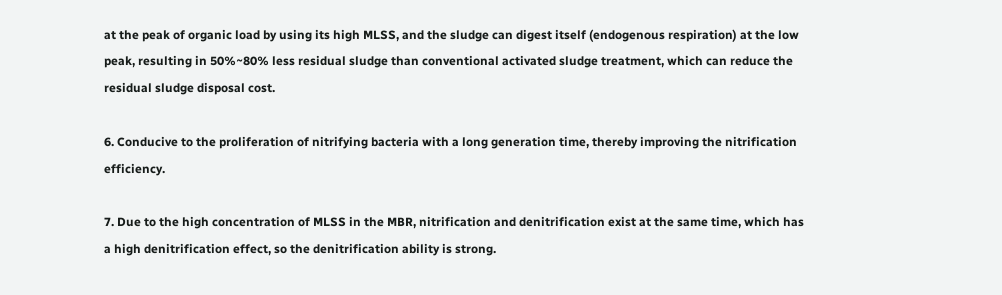at the peak of organic load by using its high MLSS, and the sludge can digest itself (endogenous respiration) at the low peak, resulting in 50%~80% less residual sludge than conventional activated sludge treatment, which can reduce the residual sludge disposal cost.

6. Conducive to the proliferation of nitrifying bacteria with a long generation time, thereby improving the nitrification efficiency.

7. Due to the high concentration of MLSS in the MBR, nitrification and denitrification exist at the same time, which has a high denitrification effect, so the denitrification ability is strong.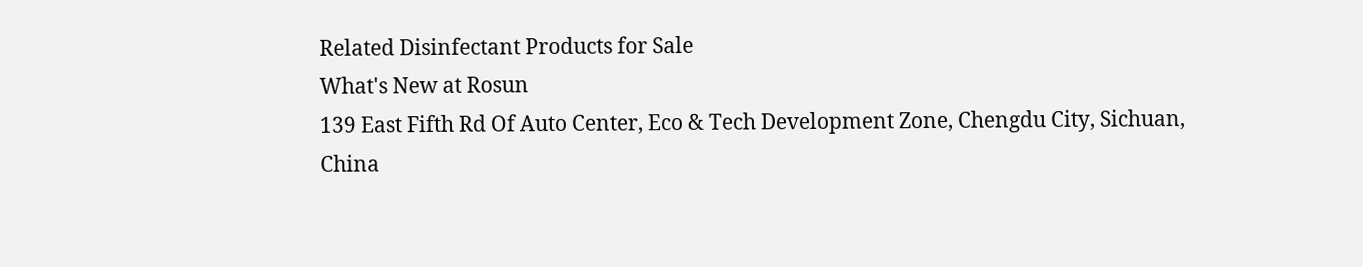Related Disinfectant Products for Sale
What's New at Rosun
139 East Fifth Rd Of Auto Center, Eco & Tech Development Zone, Chengdu City, Sichuan, China